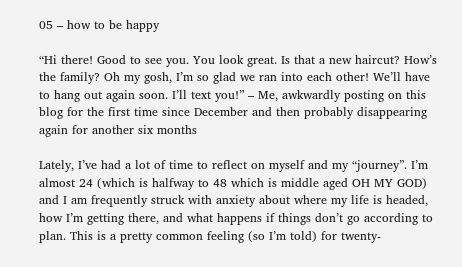05 – how to be happy

“Hi there! Good to see you. You look great. Is that a new haircut? How’s the family? Oh my gosh, I’m so glad we ran into each other! We’ll have to hang out again soon. I’ll text you!” – Me, awkwardly posting on this blog for the first time since December and then probably disappearing again for another six months

Lately, I’ve had a lot of time to reflect on myself and my “journey”. I’m almost 24 (which is halfway to 48 which is middle aged OH MY GOD) and I am frequently struck with anxiety about where my life is headed, how I’m getting there, and what happens if things don’t go according to plan. This is a pretty common feeling (so I’m told) for twenty-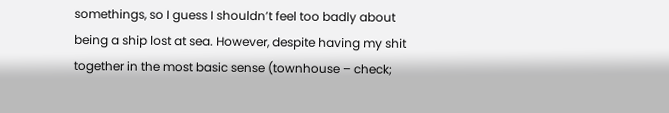somethings, so I guess I shouldn’t feel too badly about being a ship lost at sea. However, despite having my shit together in the most basic sense (townhouse – check;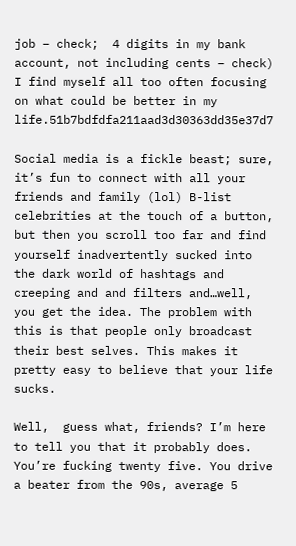job – check;  4 digits in my bank account, not including cents – check) I find myself all too often focusing on what could be better in my life.51b7bdfdfa211aad3d30363dd35e37d7

Social media is a fickle beast; sure, it’s fun to connect with all your friends and family (lol) B-list celebrities at the touch of a button, but then you scroll too far and find yourself inadvertently sucked into the dark world of hashtags and creeping and and filters and…well, you get the idea. The problem with this is that people only broadcast their best selves. This makes it pretty easy to believe that your life sucks.

Well,  guess what, friends? I’m here to tell you that it probably does. You’re fucking twenty five. You drive a beater from the 90s, average 5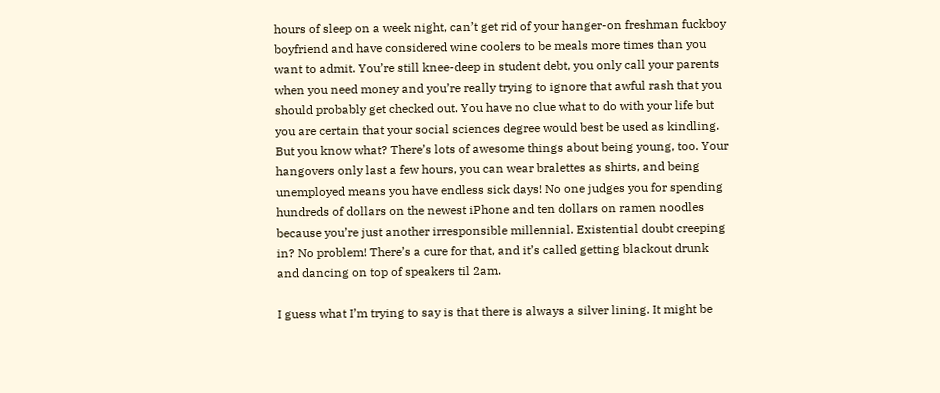hours of sleep on a week night, can’t get rid of your hanger-on freshman fuckboy boyfriend and have considered wine coolers to be meals more times than you want to admit. You’re still knee-deep in student debt, you only call your parents when you need money and you’re really trying to ignore that awful rash that you should probably get checked out. You have no clue what to do with your life but you are certain that your social sciences degree would best be used as kindling. But you know what? There’s lots of awesome things about being young, too. Your hangovers only last a few hours, you can wear bralettes as shirts, and being unemployed means you have endless sick days! No one judges you for spending hundreds of dollars on the newest iPhone and ten dollars on ramen noodles because you’re just another irresponsible millennial. Existential doubt creeping in? No problem! There’s a cure for that, and it’s called getting blackout drunk and dancing on top of speakers til 2am.

I guess what I’m trying to say is that there is always a silver lining. It might be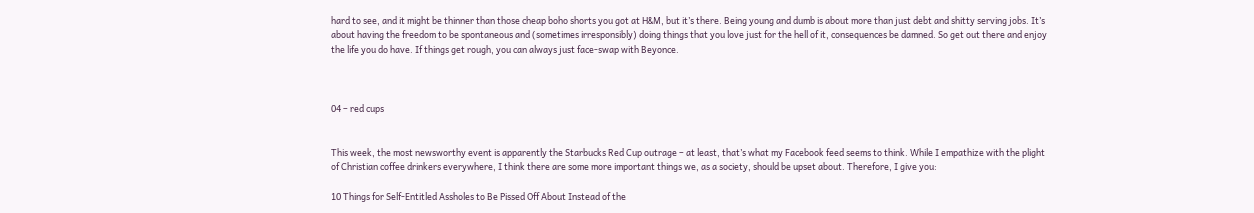hard to see, and it might be thinner than those cheap boho shorts you got at H&M, but it’s there. Being young and dumb is about more than just debt and shitty serving jobs. It’s about having the freedom to be spontaneous and (sometimes irresponsibly) doing things that you love just for the hell of it, consequences be damned. So get out there and enjoy the life you do have. If things get rough, you can always just face-swap with Beyonce.



04 – red cups


This week, the most newsworthy event is apparently the Starbucks Red Cup outrage – at least, that’s what my Facebook feed seems to think. While I empathize with the plight of Christian coffee drinkers everywhere, I think there are some more important things we, as a society, should be upset about. Therefore, I give you:

10 Things for Self-Entitled Assholes to Be Pissed Off About Instead of the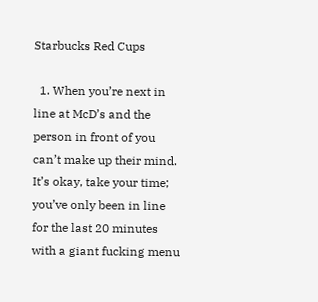Starbucks Red Cups

  1. When you’re next in line at McD’s and the person in front of you can’t make up their mind. It’s okay, take your time; you’ve only been in line for the last 20 minutes with a giant fucking menu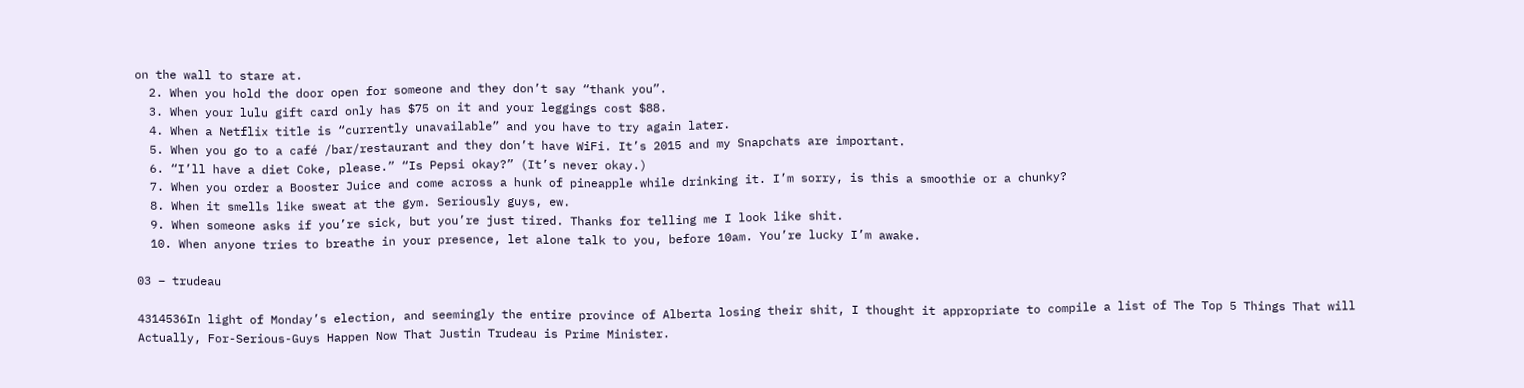on the wall to stare at.
  2. When you hold the door open for someone and they don’t say “thank you”.
  3. When your lulu gift card only has $75 on it and your leggings cost $88.
  4. When a Netflix title is “currently unavailable” and you have to try again later.
  5. When you go to a café /bar/restaurant and they don’t have WiFi. It’s 2015 and my Snapchats are important.
  6. “I’ll have a diet Coke, please.” “Is Pepsi okay?” (It’s never okay.)
  7. When you order a Booster Juice and come across a hunk of pineapple while drinking it. I’m sorry, is this a smoothie or a chunky?
  8. When it smells like sweat at the gym. Seriously guys, ew.
  9. When someone asks if you’re sick, but you’re just tired. Thanks for telling me I look like shit.
  10. When anyone tries to breathe in your presence, let alone talk to you, before 10am. You’re lucky I’m awake.

03 – trudeau

4314536In light of Monday’s election, and seemingly the entire province of Alberta losing their shit, I thought it appropriate to compile a list of The Top 5 Things That will Actually, For-Serious-Guys Happen Now That Justin Trudeau is Prime Minister.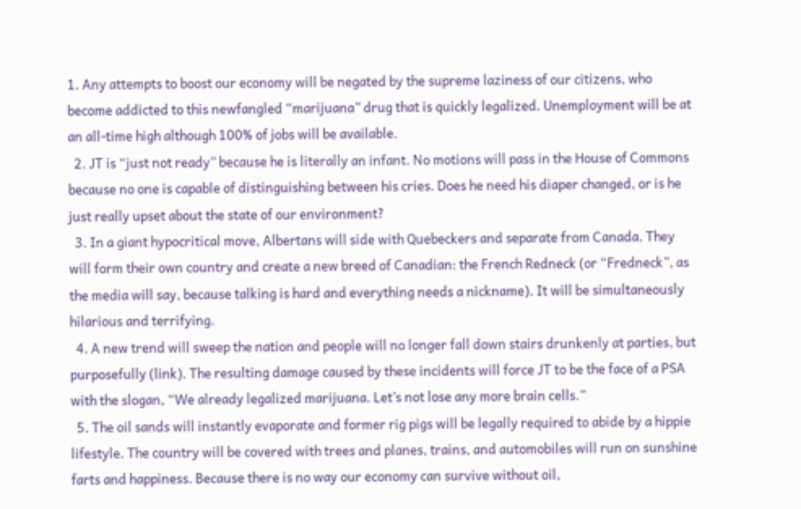1. Any attempts to boost our economy will be negated by the supreme laziness of our citizens, who become addicted to this newfangled “marijuana” drug that is quickly legalized. Unemployment will be at an all-time high although 100% of jobs will be available.
  2. JT is “just not ready” because he is literally an infant. No motions will pass in the House of Commons because no one is capable of distinguishing between his cries. Does he need his diaper changed, or is he just really upset about the state of our environment?
  3. In a giant hypocritical move, Albertans will side with Quebeckers and separate from Canada. They will form their own country and create a new breed of Canadian: the French Redneck (or “Fredneck”, as the media will say, because talking is hard and everything needs a nickname). It will be simultaneously hilarious and terrifying.
  4. A new trend will sweep the nation and people will no longer fall down stairs drunkenly at parties, but purposefully (link). The resulting damage caused by these incidents will force JT to be the face of a PSA with the slogan, “We already legalized marijuana. Let’s not lose any more brain cells.”
  5. The oil sands will instantly evaporate and former rig pigs will be legally required to abide by a hippie lifestyle. The country will be covered with trees and planes, trains, and automobiles will run on sunshine farts and happiness. Because there is no way our economy can survive without oil,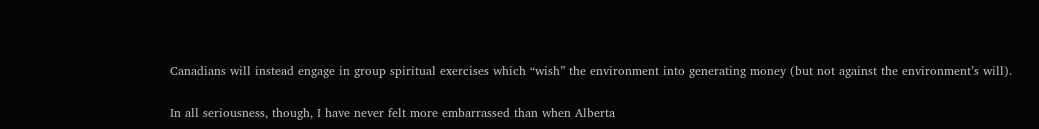Canadians will instead engage in group spiritual exercises which “wish” the environment into generating money (but not against the environment’s will).

In all seriousness, though, I have never felt more embarrassed than when Alberta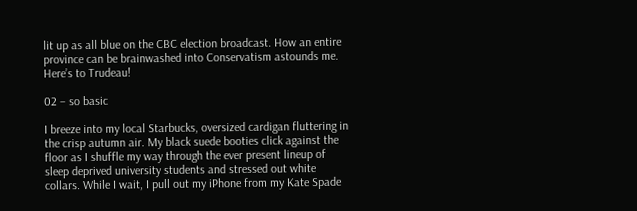lit up as all blue on the CBC election broadcast. How an entire province can be brainwashed into Conservatism astounds me. Here’s to Trudeau!

02 – so basic

I breeze into my local Starbucks, oversized cardigan fluttering in the crisp autumn air. My black suede booties click against the floor as I shuffle my way through the ever present lineup of sleep deprived university students and stressed out white collars. While I wait, I pull out my iPhone from my Kate Spade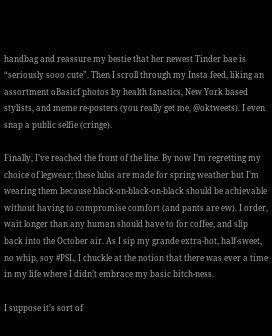handbag and reassure my bestie that her newest Tinder bae is “seriously sooo cute”. Then I scroll through my Insta feed, liking an assortment oBasicf photos by health fanatics, New York based stylists, and meme re-posters (you really get me, @oktweets). I even snap a public selfie (cringe).

Finally, I’ve reached the front of the line. By now I’m regretting my choice of legwear; these lulus are made for spring weather but I’m wearing them because black-on-black-on-black should be achievable without having to compromise comfort (and pants are ew). I order, wait longer than any human should have to for coffee, and slip back into the October air. As I sip my grande extra-hot, half-sweet, no whip, soy #PSL, I chuckle at the notion that there was ever a time in my life where I didn’t embrace my basic bitch-ness.

I suppose it’s sort of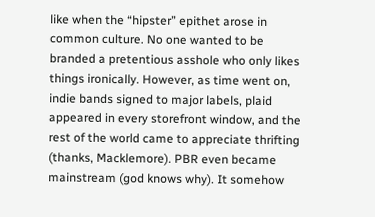like when the “hipster” epithet arose in common culture. No one wanted to be branded a pretentious asshole who only likes things ironically. However, as time went on, indie bands signed to major labels, plaid appeared in every storefront window, and the rest of the world came to appreciate thrifting (thanks, Macklemore). PBR even became mainstream (god knows why). It somehow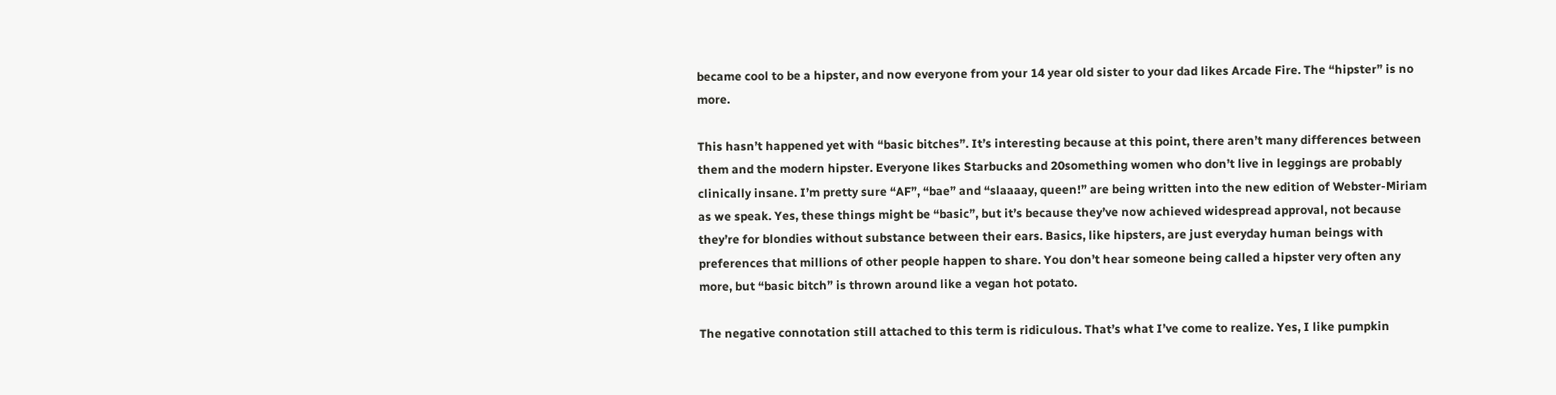became cool to be a hipster, and now everyone from your 14 year old sister to your dad likes Arcade Fire. The “hipster” is no more.

This hasn’t happened yet with “basic bitches”. It’s interesting because at this point, there aren’t many differences between them and the modern hipster. Everyone likes Starbucks and 20something women who don’t live in leggings are probably clinically insane. I’m pretty sure “AF”, “bae” and “slaaaay, queen!” are being written into the new edition of Webster-Miriam as we speak. Yes, these things might be “basic”, but it’s because they’ve now achieved widespread approval, not because they’re for blondies without substance between their ears. Basics, like hipsters, are just everyday human beings with preferences that millions of other people happen to share. You don’t hear someone being called a hipster very often any more, but “basic bitch” is thrown around like a vegan hot potato.

The negative connotation still attached to this term is ridiculous. That’s what I’ve come to realize. Yes, I like pumpkin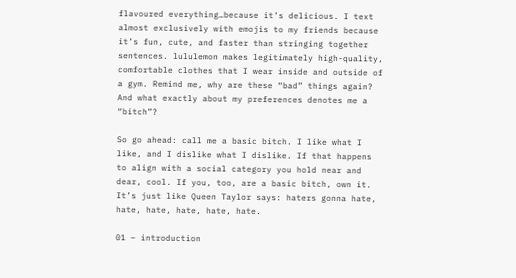flavoured everything…because it’s delicious. I text almost exclusively with emojis to my friends because it’s fun, cute, and faster than stringing together sentences. lululemon makes legitimately high-quality, comfortable clothes that I wear inside and outside of a gym. Remind me, why are these “bad” things again? And what exactly about my preferences denotes me a “bitch”?

So go ahead: call me a basic bitch. I like what I like, and I dislike what I dislike. If that happens to align with a social category you hold near and dear, cool. If you, too, are a basic bitch, own it. It’s just like Queen Taylor says: haters gonna hate, hate, hate, hate, hate, hate.

01 – introduction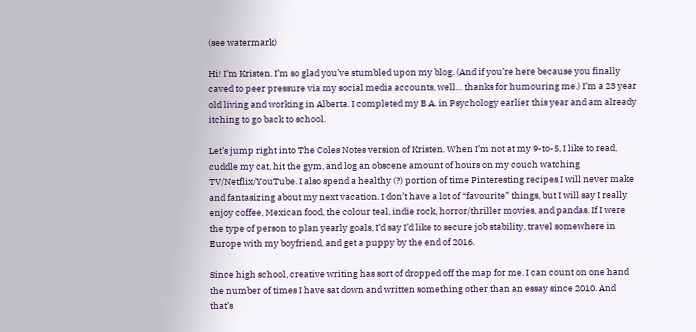(see watermark)

Hi! I’m Kristen. I’m so glad you’ve stumbled upon my blog. (And if you’re here because you finally caved to peer pressure via my social media accounts, well… thanks for humouring me.) I’m a 23 year old living and working in Alberta. I completed my B.A. in Psychology earlier this year and am already itching to go back to school.

Let’s jump right into The Coles Notes version of Kristen. When I’m not at my 9-to-5, I like to read, cuddle my cat, hit the gym, and log an obscene amount of hours on my couch watching TV/Netflix/YouTube. I also spend a healthy (?) portion of time Pinteresting recipes I will never make and fantasizing about my next vacation. I don’t have a lot of “favourite” things, but I will say I really enjoy coffee, Mexican food, the colour teal, indie rock, horror/thriller movies, and pandas. If I were the type of person to plan yearly goals, I’d say I’d like to secure job stability, travel somewhere in Europe with my boyfriend, and get a puppy by the end of 2016.

Since high school, creative writing has sort of dropped off the map for me. I can count on one hand the number of times I have sat down and written something other than an essay since 2010. And that’s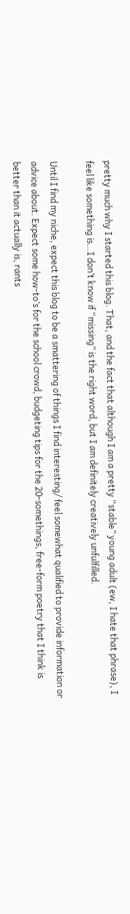pretty much why I started this blog. That, and the fact that although I am a pretty “stable” young adult (ew, I hate that phrase), I feel like something is…I don’t know if “missing” is the right word, but I am definitely creatively unfulfilled.

Until I find my niche, expect this blog to be a smattering of things I find interesting/ feel somewhat qualified to provide information or advice about. Expect some how-to’s for the school crowd, budgeting tips for the 20-somethings, free-form poetry that I think is better than it actually is, rants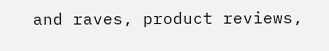and raves, product reviews,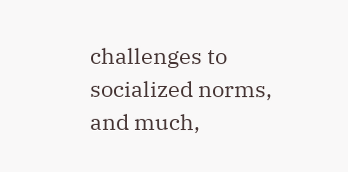challenges to socialized norms, and much,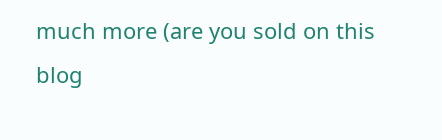much more (are you sold on this blog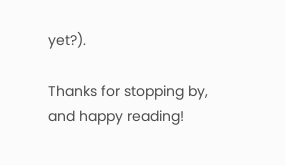yet?).

Thanks for stopping by, and happy reading!